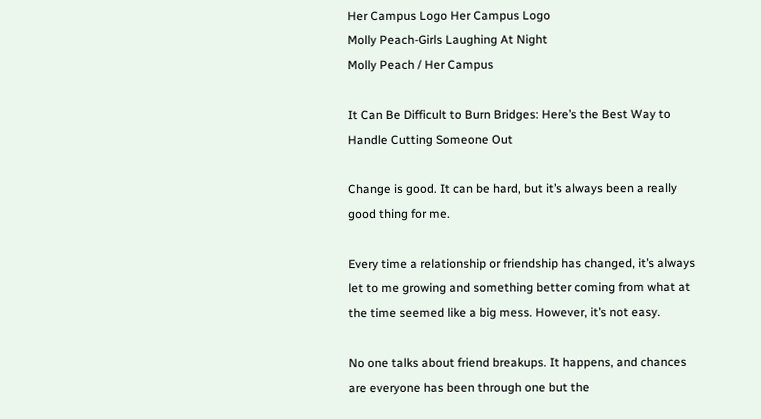Her Campus Logo Her Campus Logo
Molly Peach-Girls Laughing At Night
Molly Peach / Her Campus

It Can Be Difficult to Burn Bridges: Here’s the Best Way to Handle Cutting Someone Out

Change is good. It can be hard, but it’s always been a really good thing for me.

Every time a relationship or friendship has changed, it’s always let to me growing and something better coming from what at the time seemed like a big mess. However, it’s not easy.

No one talks about friend breakups. It happens, and chances are everyone has been through one but the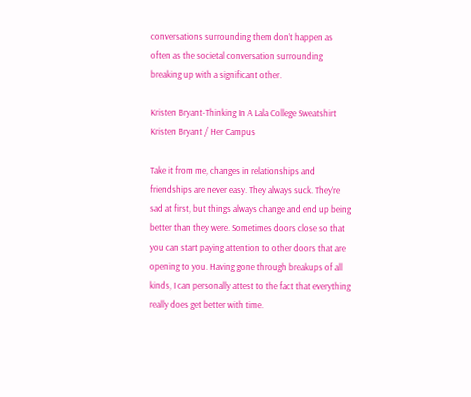conversations surrounding them don’t happen as often as the societal conversation surrounding breaking up with a significant other.

Kristen Bryant-Thinking In A Lala College Sweatshirt
Kristen Bryant / Her Campus

Take it from me, changes in relationships and friendships are never easy. They always suck. They’re sad at first, but things always change and end up being better than they were. Sometimes doors close so that you can start paying attention to other doors that are opening to you. Having gone through breakups of all kinds, I can personally attest to the fact that everything really does get better with time.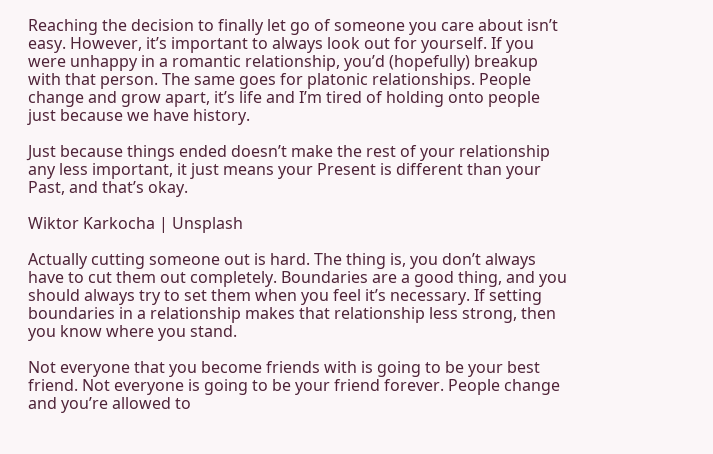Reaching the decision to finally let go of someone you care about isn’t easy. However, it’s important to always look out for yourself. If you were unhappy in a romantic relationship, you’d (hopefully) breakup with that person. The same goes for platonic relationships. People change and grow apart, it’s life and I’m tired of holding onto people just because we have history.

Just because things ended doesn’t make the rest of your relationship any less important, it just means your Present is different than your Past, and that’s okay.

Wiktor Karkocha | Unsplash

Actually cutting someone out is hard. The thing is, you don’t always have to cut them out completely. Boundaries are a good thing, and you should always try to set them when you feel it’s necessary. If setting boundaries in a relationship makes that relationship less strong, then you know where you stand.

Not everyone that you become friends with is going to be your best friend. Not everyone is going to be your friend forever. People change and you’re allowed to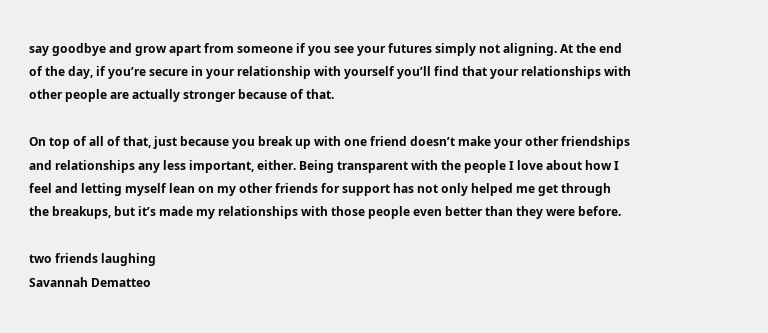say goodbye and grow apart from someone if you see your futures simply not aligning. At the end of the day, if you’re secure in your relationship with yourself you’ll find that your relationships with other people are actually stronger because of that.

On top of all of that, just because you break up with one friend doesn’t make your other friendships and relationships any less important, either. Being transparent with the people I love about how I feel and letting myself lean on my other friends for support has not only helped me get through the breakups, but it’s made my relationships with those people even better than they were before.

two friends laughing
Savannah Dematteo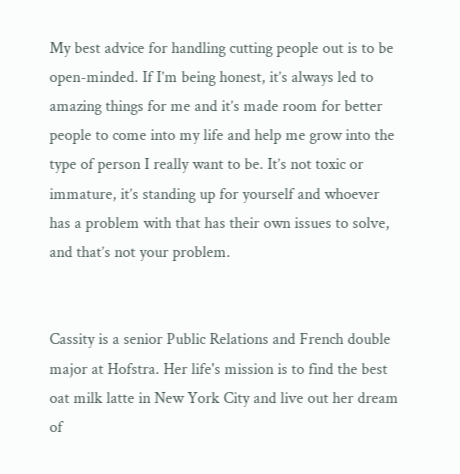My best advice for handling cutting people out is to be open-minded. If I’m being honest, it’s always led to amazing things for me and it’s made room for better people to come into my life and help me grow into the type of person I really want to be. It’s not toxic or immature, it’s standing up for yourself and whoever has a problem with that has their own issues to solve, and that’s not your problem.


Cassity is a senior Public Relations and French double major at Hofstra. Her life's mission is to find the best oat milk latte in New York City and live out her dream of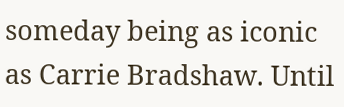someday being as iconic as Carrie Bradshaw. Until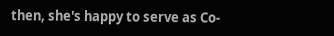then, she's happy to serve as Co-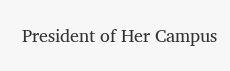President of Her Campus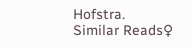Hofstra.
Similar Reads♀